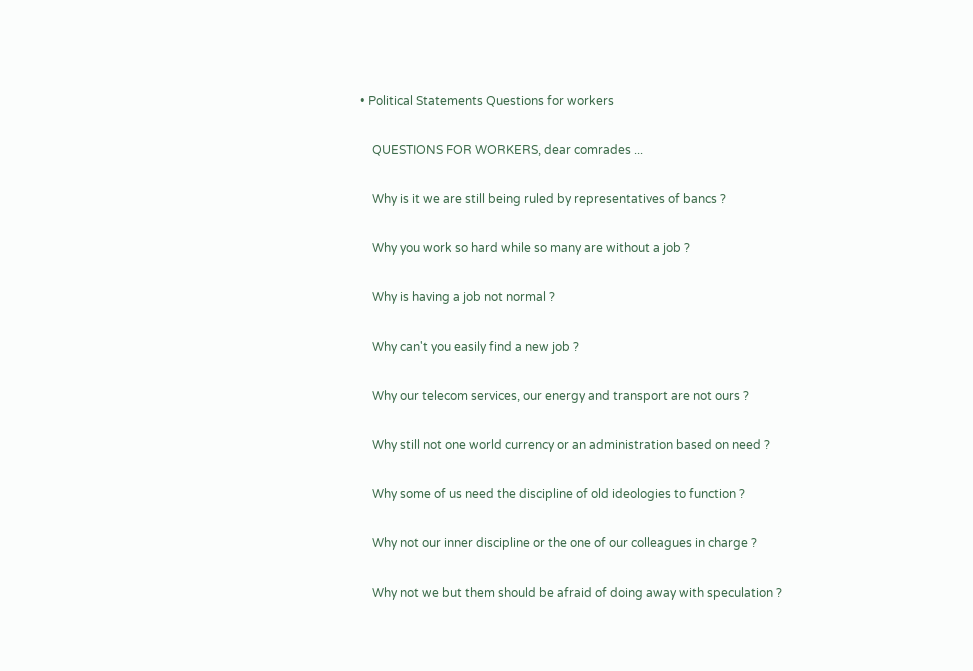• Political Statements Questions for workers

    QUESTIONS FOR WORKERS, dear comrades ...

    Why is it we are still being ruled by representatives of bancs ?

    Why you work so hard while so many are without a job ?

    Why is having a job not normal ?

    Why can't you easily find a new job ?

    Why our telecom services, our energy and transport are not ours ?

    Why still not one world currency or an administration based on need ?

    Why some of us need the discipline of old ideologies to function ?

    Why not our inner discipline or the one of our colleagues in charge ?

    Why not we but them should be afraid of doing away with speculation ?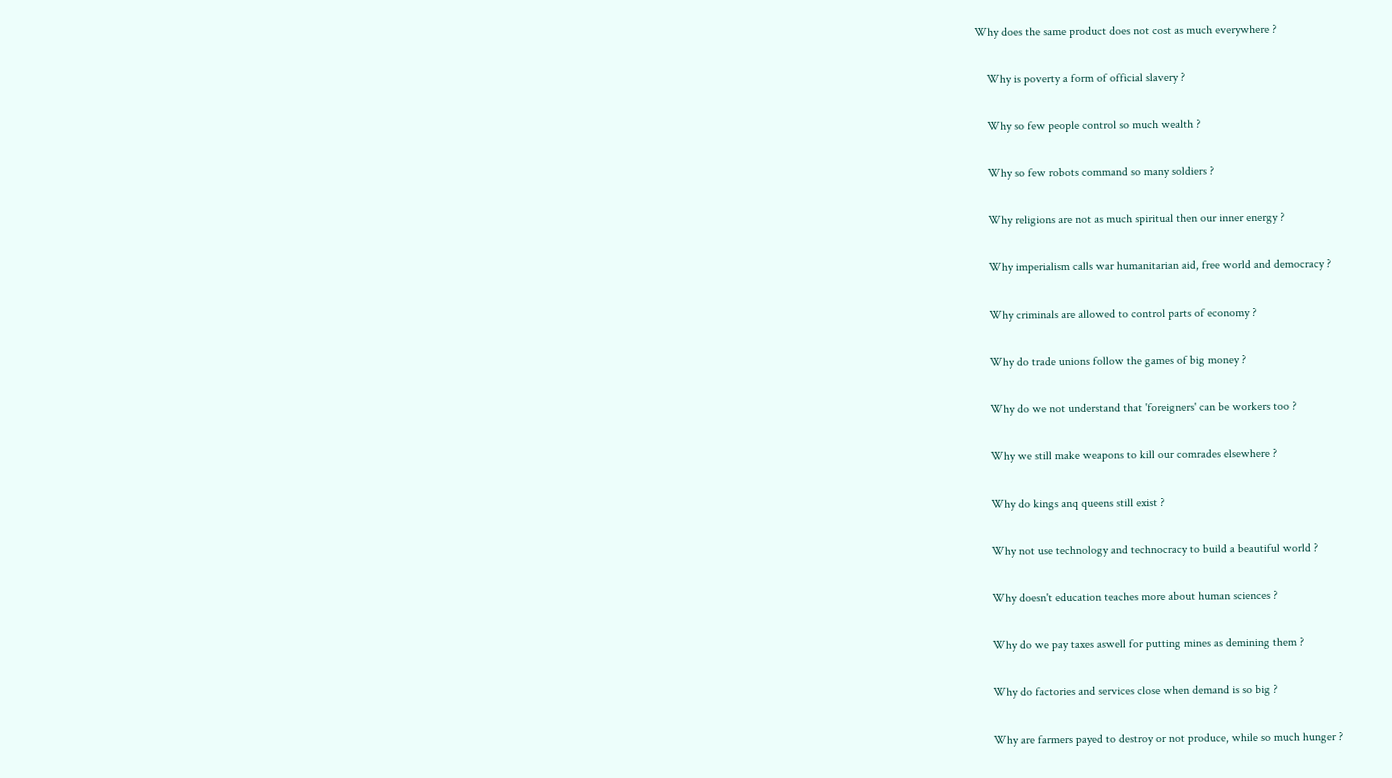Why does the same product does not cost as much everywhere ?

    Why is poverty a form of official slavery ?

    Why so few people control so much wealth ?

    Why so few robots command so many soldiers ?

    Why religions are not as much spiritual then our inner energy ?

    Why imperialism calls war humanitarian aid, free world and democracy ?

    Why criminals are allowed to control parts of economy ?

    Why do trade unions follow the games of big money ?

    Why do we not understand that 'foreigners' can be workers too ?

    Why we still make weapons to kill our comrades elsewhere ?

    Why do kings anq queens still exist ?

    Why not use technology and technocracy to build a beautiful world ?

    Why doesn't education teaches more about human sciences ?

    Why do we pay taxes aswell for putting mines as demining them ?

    Why do factories and services close when demand is so big ?

    Why are farmers payed to destroy or not produce, while so much hunger ?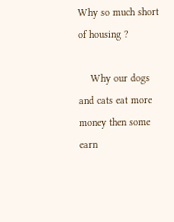Why so much short of housing ?

    Why our dogs and cats eat more money then some earn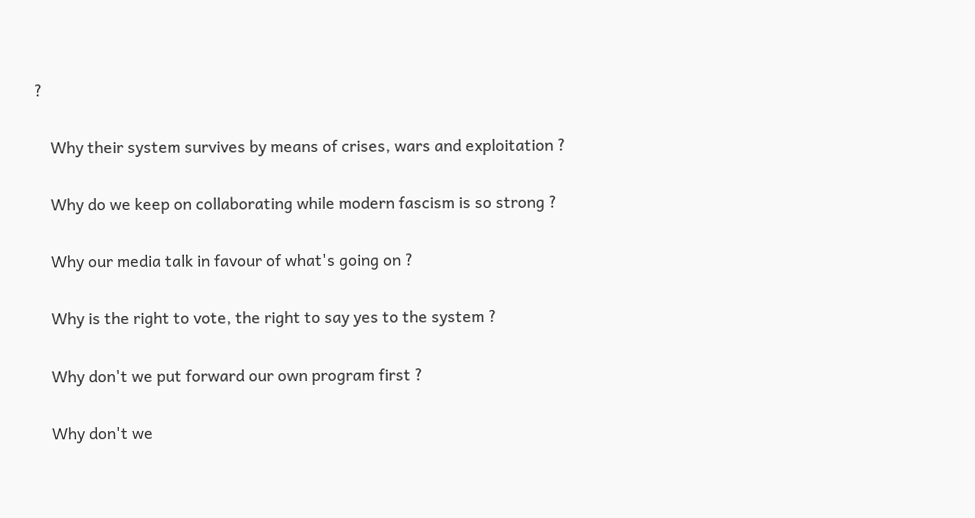?

    Why their system survives by means of crises, wars and exploitation ?

    Why do we keep on collaborating while modern fascism is so strong ?

    Why our media talk in favour of what's going on ?

    Why is the right to vote, the right to say yes to the system ?

    Why don't we put forward our own program first ?

    Why don't we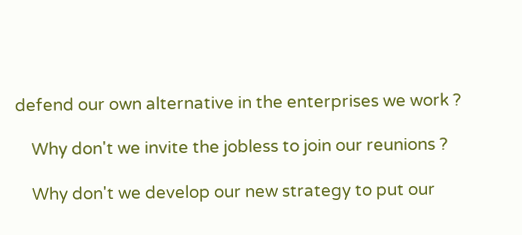defend our own alternative in the enterprises we work ?

    Why don't we invite the jobless to join our reunions ?

    Why don't we develop our new strategy to put our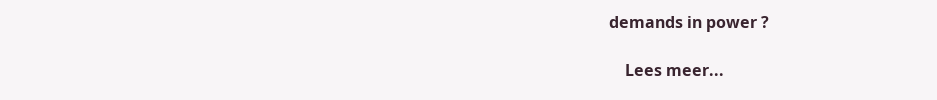demands in power ?

    Lees meer...